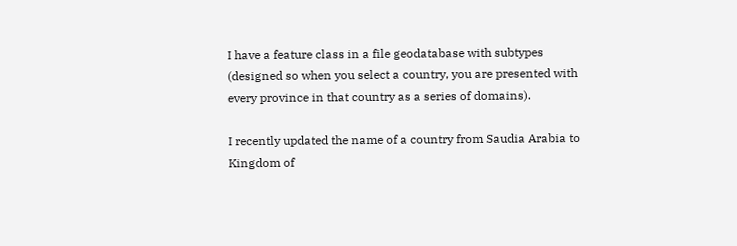I have a feature class in a file geodatabase with subtypes (designed so when you select a country, you are presented with every province in that country as a series of domains).

I recently updated the name of a country from Saudia Arabia to Kingdom of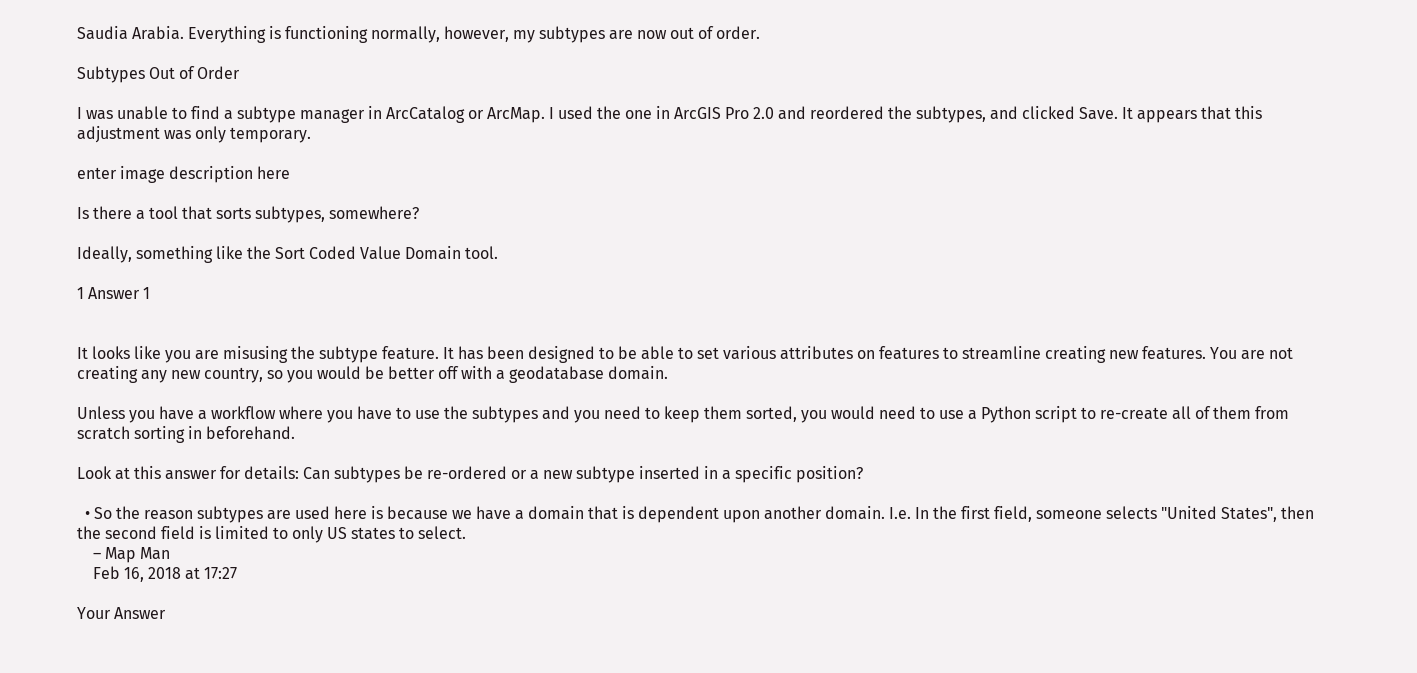Saudia Arabia. Everything is functioning normally, however, my subtypes are now out of order.

Subtypes Out of Order

I was unable to find a subtype manager in ArcCatalog or ArcMap. I used the one in ArcGIS Pro 2.0 and reordered the subtypes, and clicked Save. It appears that this adjustment was only temporary.

enter image description here

Is there a tool that sorts subtypes, somewhere?

Ideally, something like the Sort Coded Value Domain tool.

1 Answer 1


It looks like you are misusing the subtype feature. It has been designed to be able to set various attributes on features to streamline creating new features. You are not creating any new country, so you would be better off with a geodatabase domain.

Unless you have a workflow where you have to use the subtypes and you need to keep them sorted, you would need to use a Python script to re-create all of them from scratch sorting in beforehand.

Look at this answer for details: Can subtypes be re-ordered or a new subtype inserted in a specific position?

  • So the reason subtypes are used here is because we have a domain that is dependent upon another domain. I.e. In the first field, someone selects "United States", then the second field is limited to only US states to select.
    – Map Man
    Feb 16, 2018 at 17:27

Your Answer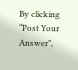By clicking “Post Your Answer”,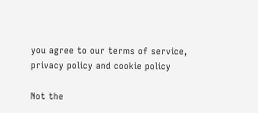you agree to our terms of service, privacy policy and cookie policy

Not the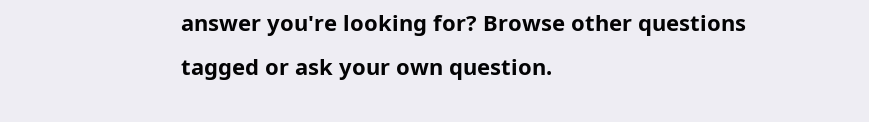answer you're looking for? Browse other questions tagged or ask your own question.